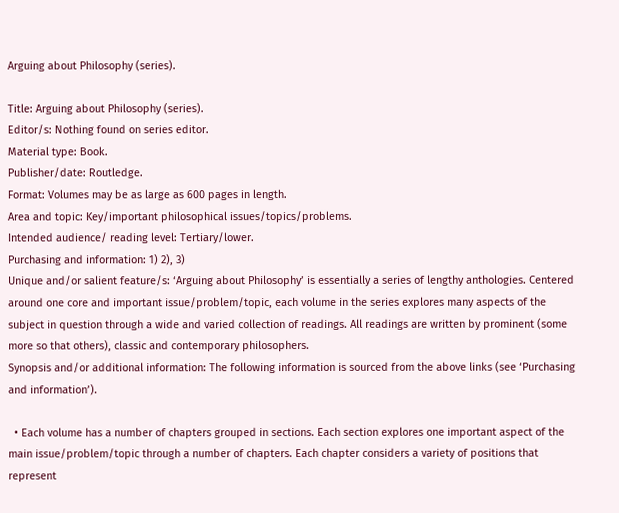Arguing about Philosophy (series).

Title: Arguing about Philosophy (series).
Editor/s: Nothing found on series editor.
Material type: Book.
Publisher/date: Routledge.
Format: Volumes may be as large as 600 pages in length.
Area and topic: Key/important philosophical issues/topics/problems.
Intended audience/ reading level: Tertiary/lower.
Purchasing and information: 1) 2), 3)
Unique and/or salient feature/s: ‘Arguing about Philosophy’ is essentially a series of lengthy anthologies. Centered around one core and important issue/problem/topic, each volume in the series explores many aspects of the subject in question through a wide and varied collection of readings. All readings are written by prominent (some more so that others), classic and contemporary philosophers.
Synopsis and/or additional information: The following information is sourced from the above links (see ‘Purchasing and information’).

  • Each volume has a number of chapters grouped in sections. Each section explores one important aspect of the main issue/problem/topic through a number of chapters. Each chapter considers a variety of positions that represent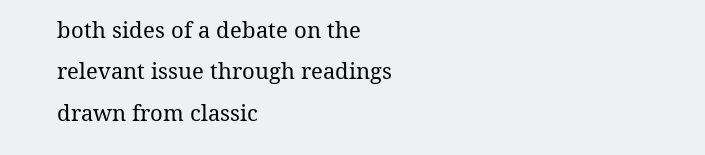both sides of a debate on the relevant issue through readings drawn from classic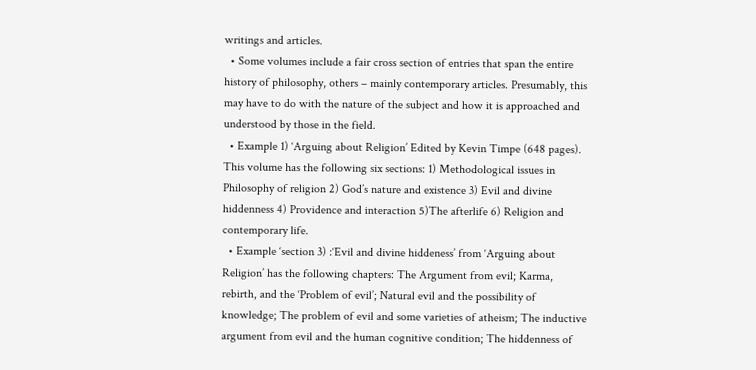writings and articles.
  • Some volumes include a fair cross section of entries that span the entire history of philosophy, others – mainly contemporary articles. Presumably, this may have to do with the nature of the subject and how it is approached and understood by those in the field.
  • Example 1) ‘Arguing about Religion’ Edited by Kevin Timpe (648 pages). This volume has the following six sections: 1) Methodological issues in Philosophy of religion 2) God’s nature and existence 3) Evil and divine hiddenness 4) Providence and interaction 5)The afterlife 6) Religion and contemporary life.
  • Example ‘section 3) :‘Evil and divine hiddeness’ from ‘Arguing about Religion’ has the following chapters: The Argument from evil; Karma, rebirth, and the ‘Problem of evil’; Natural evil and the possibility of knowledge; The problem of evil and some varieties of atheism; The inductive argument from evil and the human cognitive condition; The hiddenness of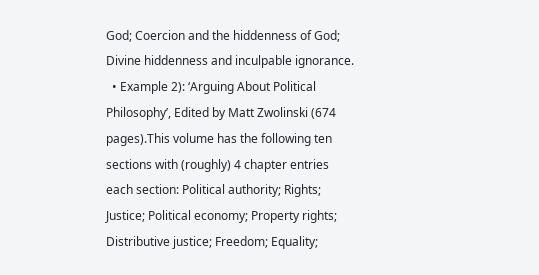God; Coercion and the hiddenness of God; Divine hiddenness and inculpable ignorance.
  • Example 2): ‘Arguing About Political Philosophy’, Edited by Matt Zwolinski (674 pages).This volume has the following ten sections with (roughly) 4 chapter entries each section: Political authority; Rights; Justice; Political economy; Property rights; Distributive justice; Freedom; Equality;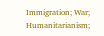Immigration; War; Humanitarianism;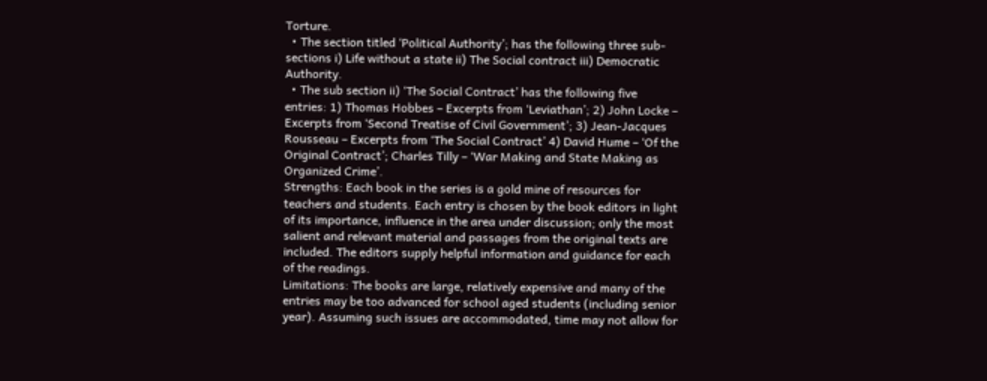Torture.
  • The section titled ‘Political Authority’; has the following three sub-sections i) Life without a state ii) The Social contract iii) Democratic Authority.
  • The sub section ii) ‘The Social Contract’ has the following five entries: 1) Thomas Hobbes – Excerpts from ‘Leviathan’; 2) John Locke – Excerpts from ‘Second Treatise of Civil Government’; 3) Jean-Jacques Rousseau – Excerpts from ‘The Social Contract’ 4) David Hume – ‘Of the Original Contract’; Charles Tilly – ‘War Making and State Making as Organized Crime’.
Strengths: Each book in the series is a gold mine of resources for teachers and students. Each entry is chosen by the book editors in light of its importance, influence in the area under discussion; only the most salient and relevant material and passages from the original texts are included. The editors supply helpful information and guidance for each of the readings.
Limitations: The books are large, relatively expensive and many of the entries may be too advanced for school aged students (including senior year). Assuming such issues are accommodated, time may not allow for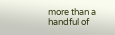more than a handful of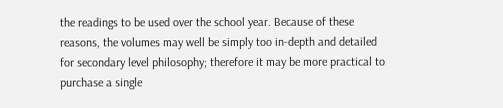the readings to be used over the school year. Because of these reasons, the volumes may well be simply too in-depth and detailed for secondary level philosophy; therefore it may be more practical to purchase a single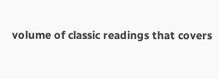volume of classic readings that covers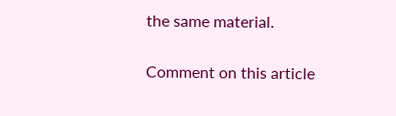the same material.

Comment on this article